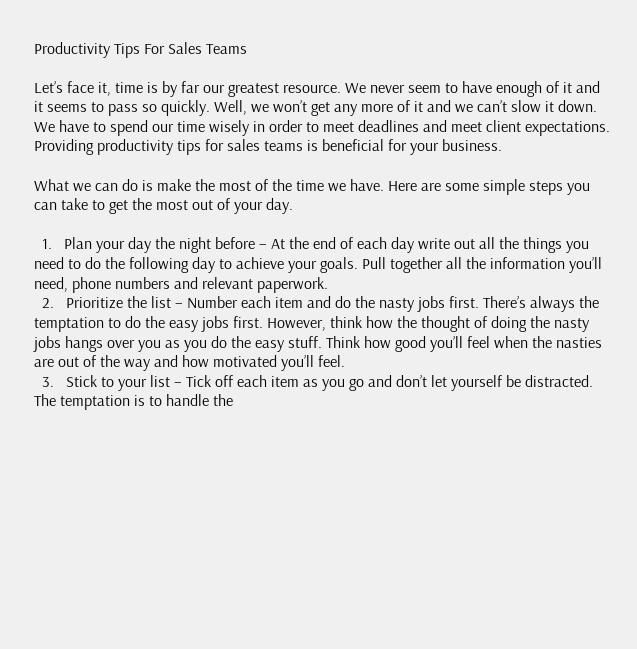Productivity Tips For Sales Teams

Let’s face it, time is by far our greatest resource. We never seem to have enough of it and it seems to pass so quickly. Well, we won’t get any more of it and we can’t slow it down. We have to spend our time wisely in order to meet deadlines and meet client expectations. Providing productivity tips for sales teams is beneficial for your business.

What we can do is make the most of the time we have. Here are some simple steps you can take to get the most out of your day.

  1.   Plan your day the night before – At the end of each day write out all the things you need to do the following day to achieve your goals. Pull together all the information you’ll need, phone numbers and relevant paperwork.
  2.   Prioritize the list – Number each item and do the nasty jobs first. There’s always the temptation to do the easy jobs first. However, think how the thought of doing the nasty jobs hangs over you as you do the easy stuff. Think how good you’ll feel when the nasties are out of the way and how motivated you’ll feel.
  3.   Stick to your list – Tick off each item as you go and don’t let yourself be distracted. The temptation is to handle the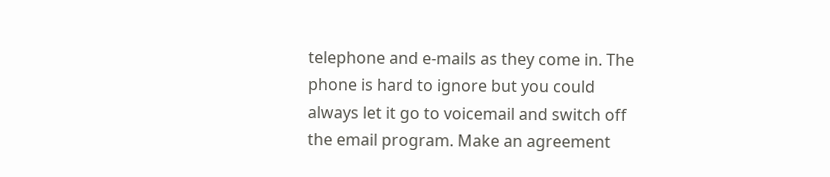telephone and e-mails as they come in. The phone is hard to ignore but you could always let it go to voicemail and switch off the email program. Make an agreement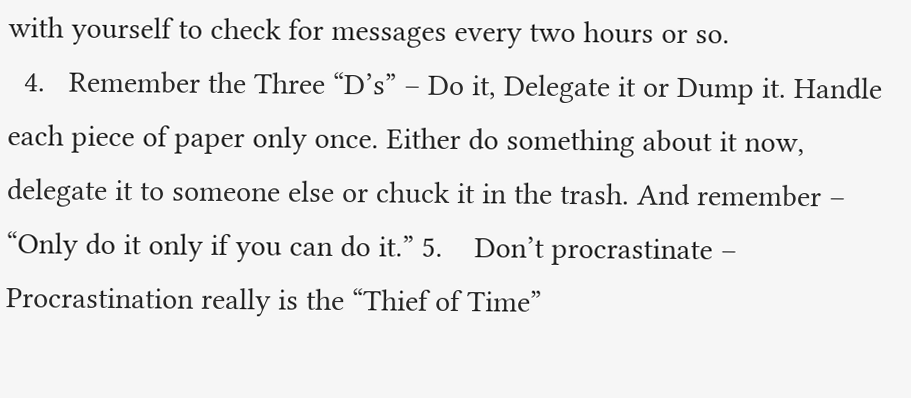with yourself to check for messages every two hours or so.
  4.   Remember the Three “D’s” – Do it, Delegate it or Dump it. Handle each piece of paper only once. Either do something about it now, delegate it to someone else or chuck it in the trash. And remember – “Only do it only if you can do it.” 5.    Don’t procrastinate – Procrastination really is the “Thief of Time”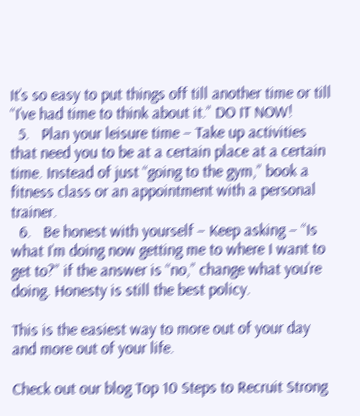It’s so easy to put things off till another time or till “I’ve had time to think about it.” DO IT NOW!
  5.   Plan your leisure time – Take up activities that need you to be at a certain place at a certain time. Instead of just “going to the gym,” book a fitness class or an appointment with a personal trainer.
  6.   Be honest with yourself – Keep asking – “Is what I’m doing now getting me to where I want to get to?” if the answer is “no,” change what you’re doing. Honesty is still the best policy.

This is the easiest way to more out of your day and more out of your life.

Check out our blog Top 10 Steps to Recruit Strong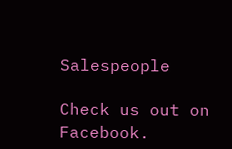Salespeople

Check us out on Facebook.